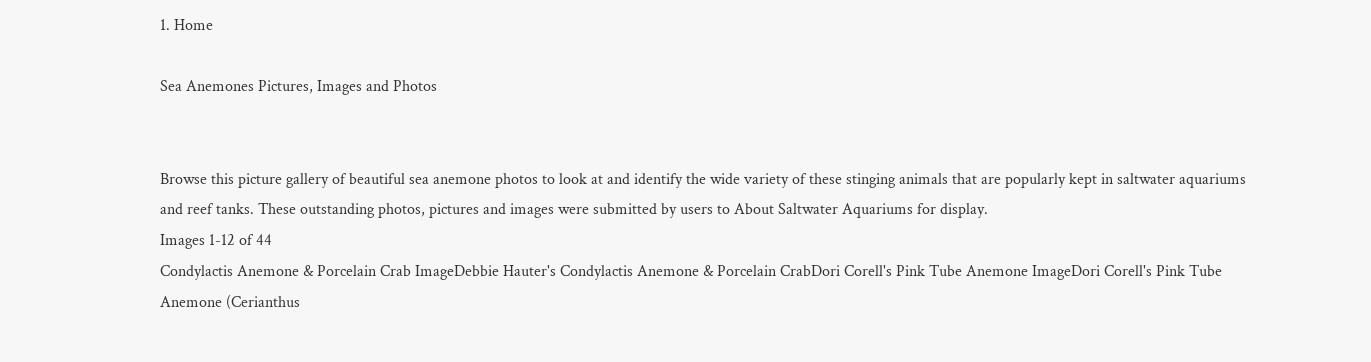1. Home

Sea Anemones Pictures, Images and Photos


Browse this picture gallery of beautiful sea anemone photos to look at and identify the wide variety of these stinging animals that are popularly kept in saltwater aquariums and reef tanks. These outstanding photos, pictures and images were submitted by users to About Saltwater Aquariums for display.
Images 1-12 of 44
Condylactis Anemone & Porcelain Crab ImageDebbie Hauter's Condylactis Anemone & Porcelain CrabDori Corell's Pink Tube Anemone ImageDori Corell's Pink Tube Anemone (Cerianthus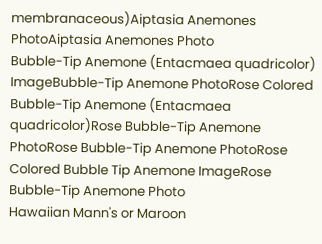membranaceous)Aiptasia Anemones PhotoAiptasia Anemones Photo
Bubble-Tip Anemone (Entacmaea quadricolor) ImageBubble-Tip Anemone PhotoRose Colored Bubble-Tip Anemone (Entacmaea quadricolor)Rose Bubble-Tip Anemone PhotoRose Bubble-Tip Anemone PhotoRose Colored Bubble Tip Anemone ImageRose Bubble-Tip Anemone Photo
Hawaiian Mann's or Maroon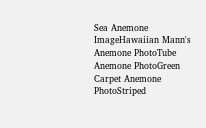Sea Anemone ImageHawaiian Mann's Anemone PhotoTube Anemone PhotoGreen Carpet Anemone PhotoStriped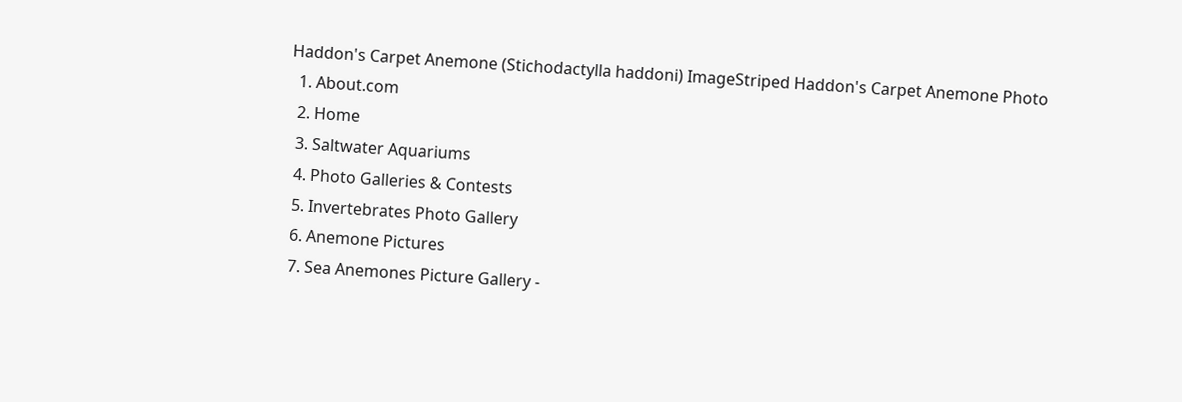Haddon's Carpet Anemone (Stichodactylla haddoni) ImageStriped Haddon's Carpet Anemone Photo
  1. About.com
  2. Home
  3. Saltwater Aquariums
  4. Photo Galleries & Contests
  5. Invertebrates Photo Gallery
  6. Anemone Pictures
  7. Sea Anemones Picture Gallery -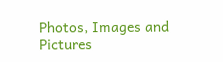Photos, Images and Pictures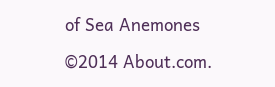of Sea Anemones

©2014 About.com.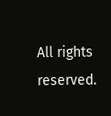All rights reserved.